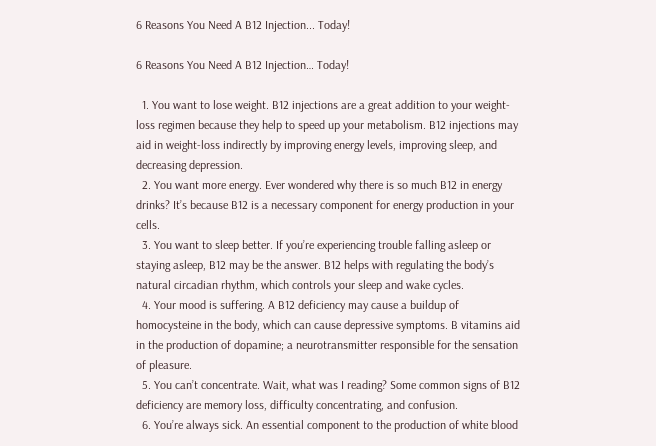6 Reasons You Need A B12 Injection... Today!

6 Reasons You Need A B12 Injection… Today!

  1. You want to lose weight. B12 injections are a great addition to your weight-loss regimen because they help to speed up your metabolism. B12 injections may aid in weight-loss indirectly by improving energy levels, improving sleep, and decreasing depression.
  2. You want more energy. Ever wondered why there is so much B12 in energy drinks? It’s because B12 is a necessary component for energy production in your cells.
  3. You want to sleep better. If you’re experiencing trouble falling asleep or staying asleep, B12 may be the answer. B12 helps with regulating the body’s natural circadian rhythm, which controls your sleep and wake cycles.
  4. Your mood is suffering. A B12 deficiency may cause a buildup of homocysteine in the body, which can cause depressive symptoms. B vitamins aid in the production of dopamine; a neurotransmitter responsible for the sensation of pleasure.
  5. You can’t concentrate. Wait, what was I reading? Some common signs of B12 deficiency are memory loss, difficulty concentrating, and confusion.
  6. You’re always sick. An essential component to the production of white blood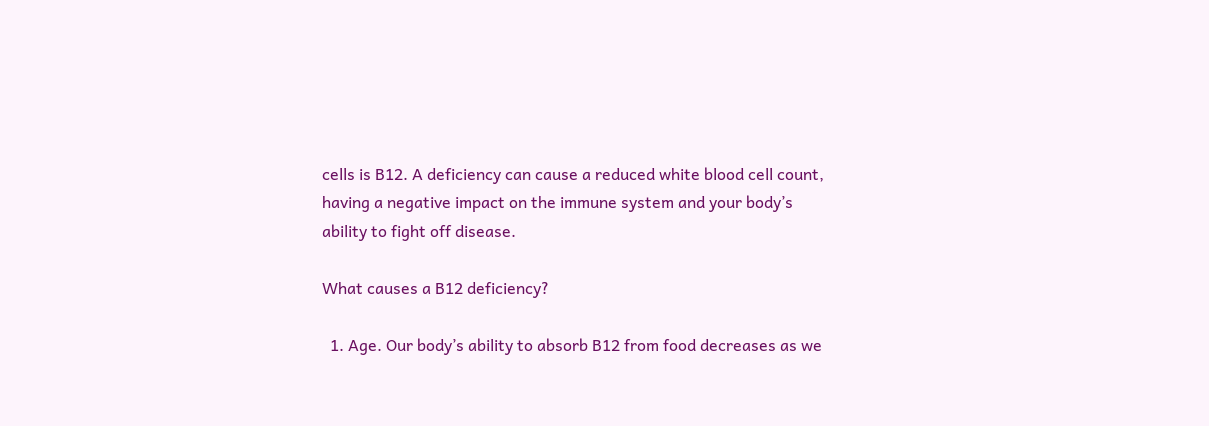cells is B12. A deficiency can cause a reduced white blood cell count, having a negative impact on the immune system and your body’s ability to fight off disease.

What causes a B12 deficiency?

  1. Age. Our body’s ability to absorb B12 from food decreases as we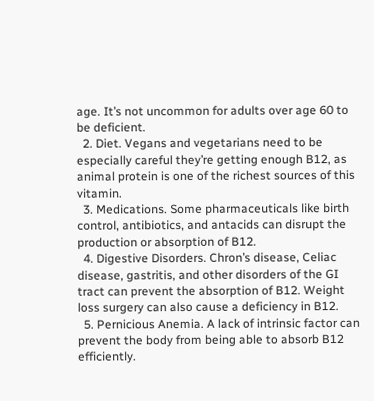age. It’s not uncommon for adults over age 60 to be deficient.
  2. Diet. Vegans and vegetarians need to be especially careful they’re getting enough B12, as animal protein is one of the richest sources of this vitamin.
  3. Medications. Some pharmaceuticals like birth control, antibiotics, and antacids can disrupt the production or absorption of B12.
  4. Digestive Disorders. Chron’s disease, Celiac disease, gastritis, and other disorders of the GI tract can prevent the absorption of B12. Weight loss surgery can also cause a deficiency in B12.
  5. Pernicious Anemia. A lack of intrinsic factor can prevent the body from being able to absorb B12 efficiently.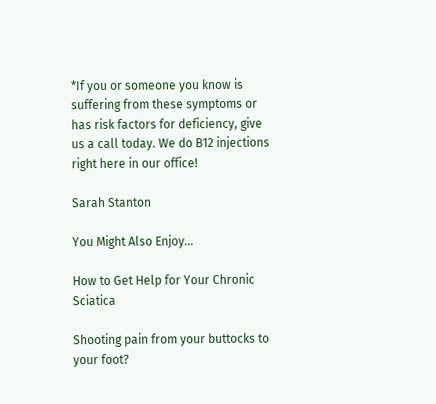*If you or someone you know is suffering from these symptoms or has risk factors for deficiency, give us a call today. We do B12 injections right here in our office!

Sarah Stanton

You Might Also Enjoy...

How to Get Help for Your Chronic Sciatica

Shooting pain from your buttocks to your foot?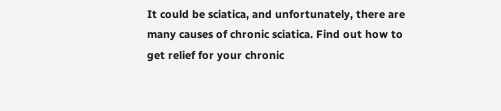It could be sciatica, and unfortunately, there are many causes of chronic sciatica. Find out how to get relief for your chronic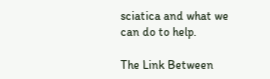sciatica and what we can do to help.

The Link Between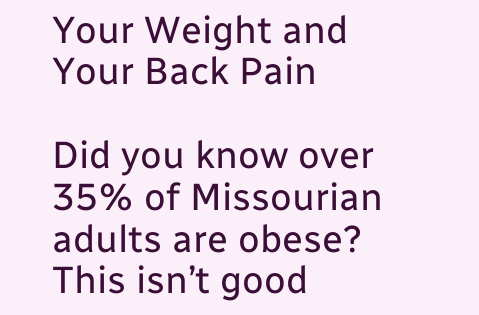Your Weight and Your Back Pain

Did you know over 35% of Missourian adults are obese? This isn’t good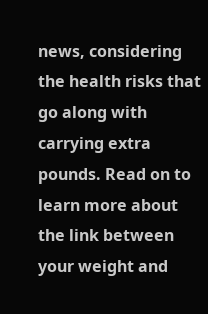news, considering the health risks that go along with carrying extra pounds. Read on to learn more about the link between your weight and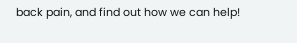back pain, and find out how we can help!